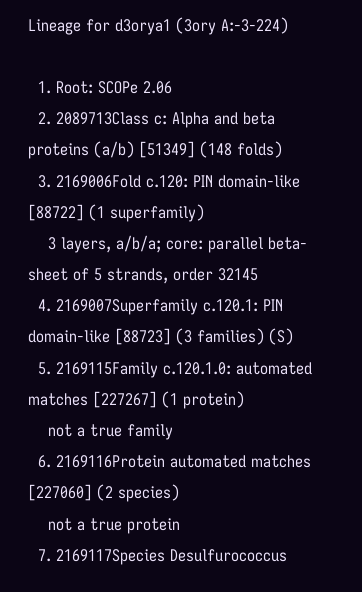Lineage for d3orya1 (3ory A:-3-224)

  1. Root: SCOPe 2.06
  2. 2089713Class c: Alpha and beta proteins (a/b) [51349] (148 folds)
  3. 2169006Fold c.120: PIN domain-like [88722] (1 superfamily)
    3 layers, a/b/a; core: parallel beta-sheet of 5 strands, order 32145
  4. 2169007Superfamily c.120.1: PIN domain-like [88723] (3 families) (S)
  5. 2169115Family c.120.1.0: automated matches [227267] (1 protein)
    not a true family
  6. 2169116Protein automated matches [227060] (2 species)
    not a true protein
  7. 2169117Species Desulfurococcus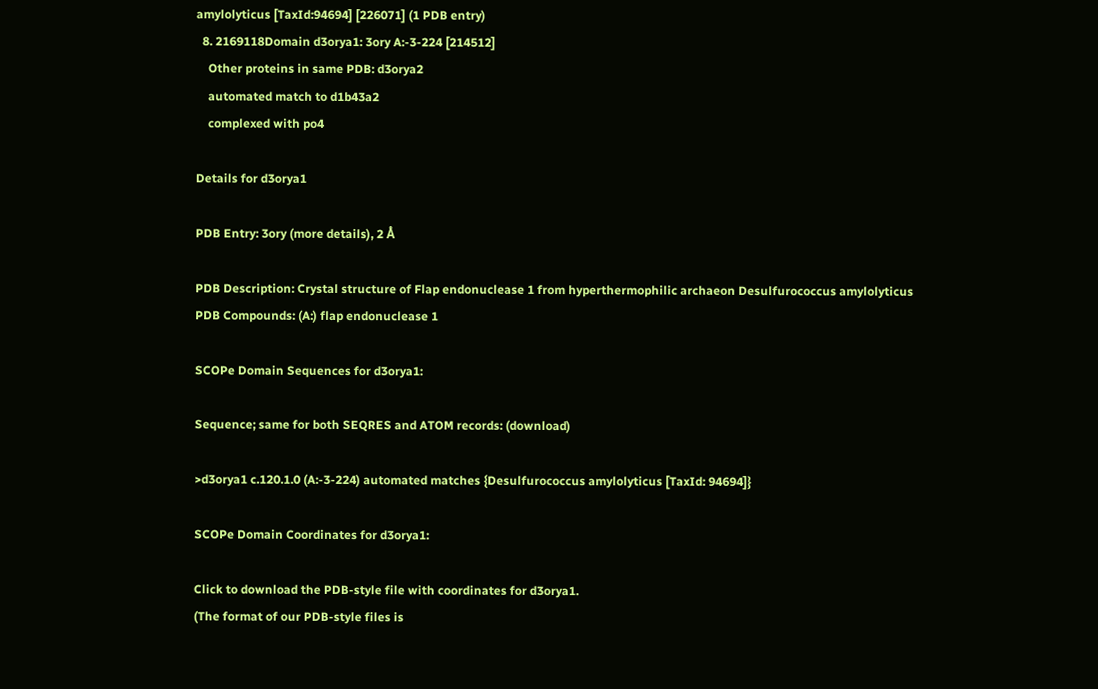amylolyticus [TaxId:94694] [226071] (1 PDB entry)
  8. 2169118Domain d3orya1: 3ory A:-3-224 [214512]
    Other proteins in same PDB: d3orya2
    automated match to d1b43a2
    complexed with po4

Details for d3orya1

PDB Entry: 3ory (more details), 2 Å

PDB Description: Crystal structure of Flap endonuclease 1 from hyperthermophilic archaeon Desulfurococcus amylolyticus
PDB Compounds: (A:) flap endonuclease 1

SCOPe Domain Sequences for d3orya1:

Sequence; same for both SEQRES and ATOM records: (download)

>d3orya1 c.120.1.0 (A:-3-224) automated matches {Desulfurococcus amylolyticus [TaxId: 94694]}

SCOPe Domain Coordinates for d3orya1:

Click to download the PDB-style file with coordinates for d3orya1.
(The format of our PDB-style files is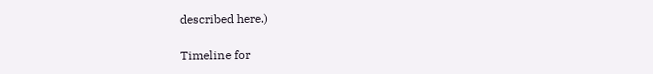described here.)

Timeline for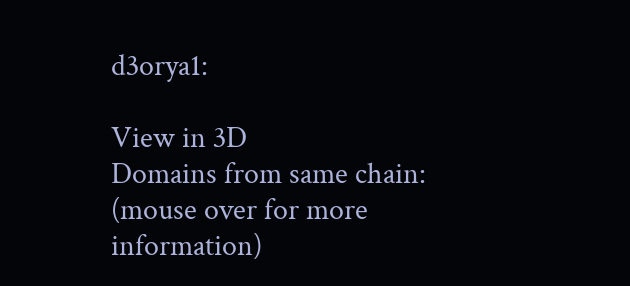d3orya1:

View in 3D
Domains from same chain:
(mouse over for more information)